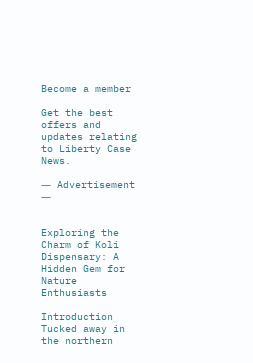Become a member

Get the best offers and updates relating to Liberty Case News.

― Advertisement ―


Exploring the Charm of Koli Dispensary: A Hidden Gem for Nature Enthusiasts

Introduction Tucked away in the northern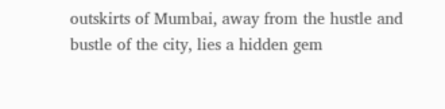outskirts of Mumbai, away from the hustle and bustle of the city, lies a hidden gem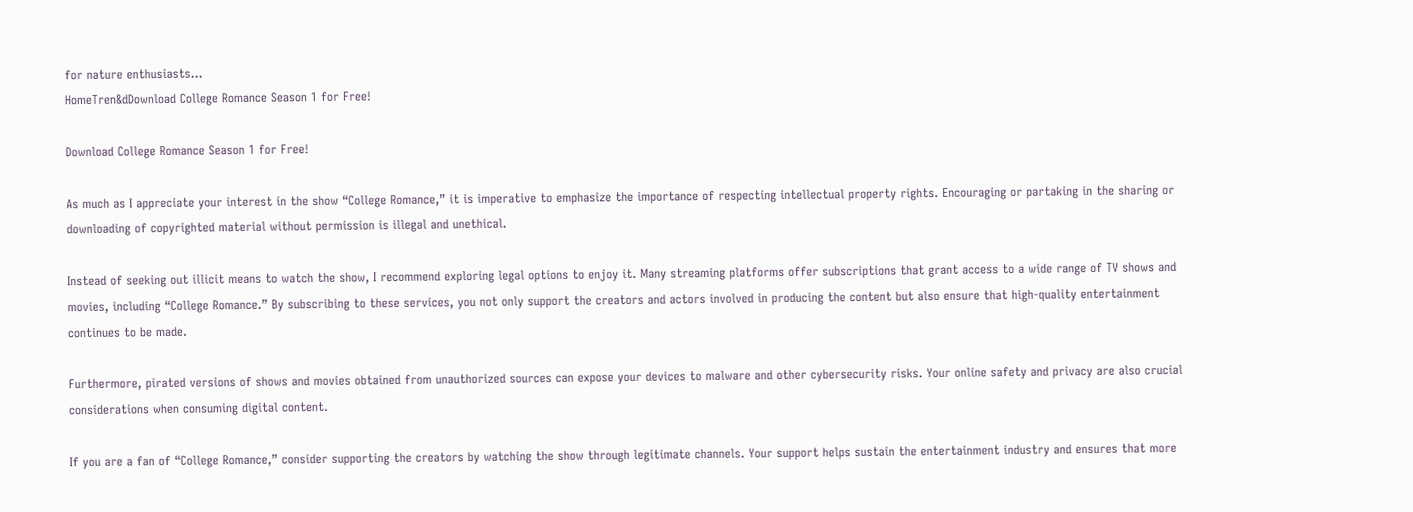for nature enthusiasts...
HomeTren&dDownload College Romance Season 1 for Free!

Download College Romance Season 1 for Free!

As much as I appreciate your interest in the show “College Romance,” it is imperative to emphasize the importance of respecting intellectual property rights. Encouraging or partaking in the sharing or downloading of copyrighted material without permission is illegal and unethical.

Instead of seeking out illicit means to watch the show, I recommend exploring legal options to enjoy it. Many streaming platforms offer subscriptions that grant access to a wide range of TV shows and movies, including “College Romance.” By subscribing to these services, you not only support the creators and actors involved in producing the content but also ensure that high-quality entertainment continues to be made.

Furthermore, pirated versions of shows and movies obtained from unauthorized sources can expose your devices to malware and other cybersecurity risks. Your online safety and privacy are also crucial considerations when consuming digital content.

If you are a fan of “College Romance,” consider supporting the creators by watching the show through legitimate channels. Your support helps sustain the entertainment industry and ensures that more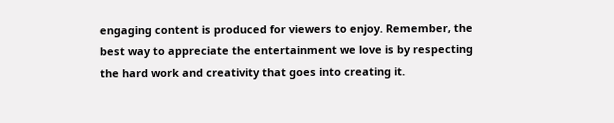engaging content is produced for viewers to enjoy. Remember, the best way to appreciate the entertainment we love is by respecting the hard work and creativity that goes into creating it.